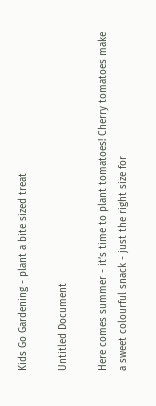Kids Go Gardening - plant a bite sized treat

Untitled Document

Here comes summer - it’s time to plant tomatoes! Cherry tomatoes make a sweet colourful snack - just the right size for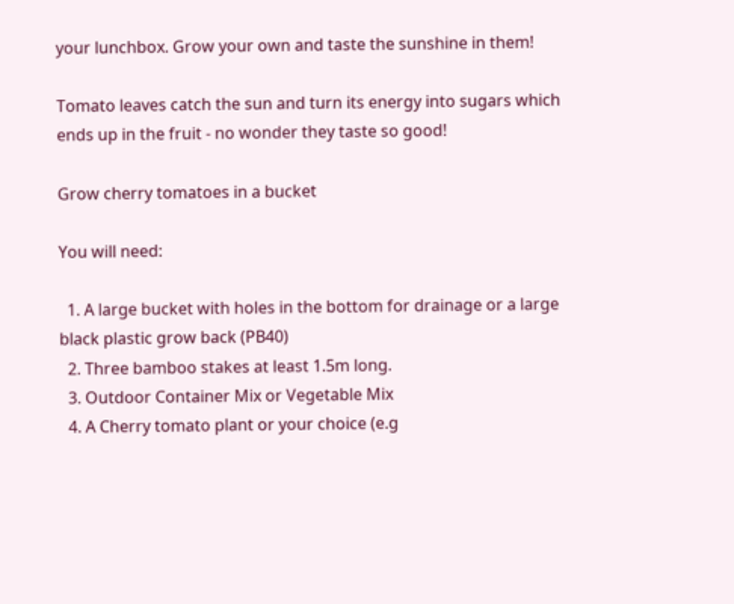your lunchbox. Grow your own and taste the sunshine in them!

Tomato leaves catch the sun and turn its energy into sugars which ends up in the fruit - no wonder they taste so good!

Grow cherry tomatoes in a bucket

You will need:

  1. A large bucket with holes in the bottom for drainage or a large black plastic grow back (PB40)
  2. Three bamboo stakes at least 1.5m long.
  3. Outdoor Container Mix or Vegetable Mix
  4. A Cherry tomato plant or your choice (e.g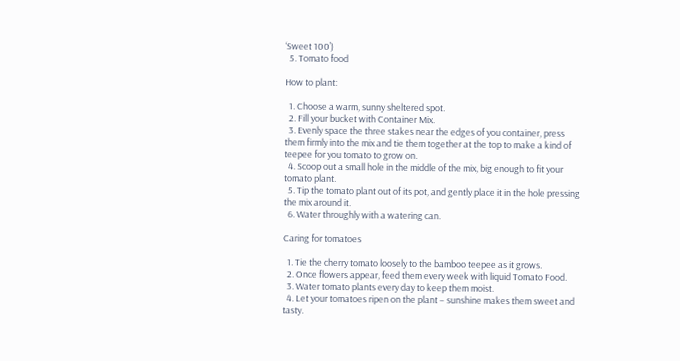‘Sweet 100’)
  5. Tomato food

How to plant:

  1. Choose a warm, sunny sheltered spot.
  2. Fill your bucket with Container Mix.
  3. Evenly space the three stakes near the edges of you container, press them firmly into the mix and tie them together at the top to make a kind of teepee for you tomato to grow on.
  4. Scoop out a small hole in the middle of the mix, big enough to fit your tomato plant.
  5. Tip the tomato plant out of its pot, and gently place it in the hole pressing the mix around it.
  6. Water throughly with a watering can.

Caring for tomatoes

  1. Tie the cherry tomato loosely to the bamboo teepee as it grows.
  2. Once flowers appear, feed them every week with liquid Tomato Food.
  3. Water tomato plants every day to keep them moist.
  4. Let your tomatoes ripen on the plant – sunshine makes them sweet and tasty.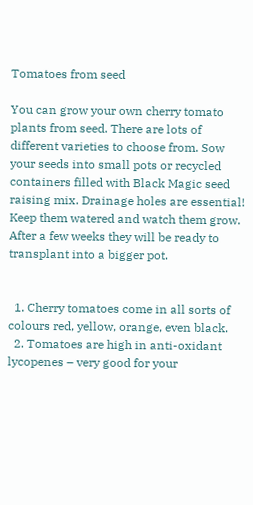Tomatoes from seed

You can grow your own cherry tomato plants from seed. There are lots of different varieties to choose from. Sow your seeds into small pots or recycled containers filled with Black Magic seed raising mix. Drainage holes are essential! Keep them watered and watch them grow. After a few weeks they will be ready to transplant into a bigger pot.


  1. Cherry tomatoes come in all sorts of colours red, yellow, orange, even black.
  2. Tomatoes are high in anti-oxidant lycopenes – very good for your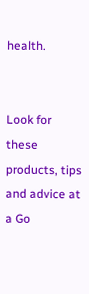health.


Look for these products, tips and advice at a Go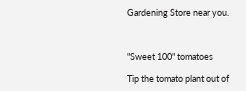Gardening Store near you.



"Sweet 100" tomatoes

Tip the tomato plant out of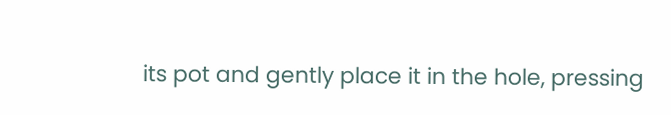its pot and gently place it in the hole, pressing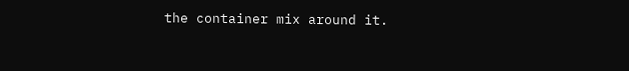the container mix around it.